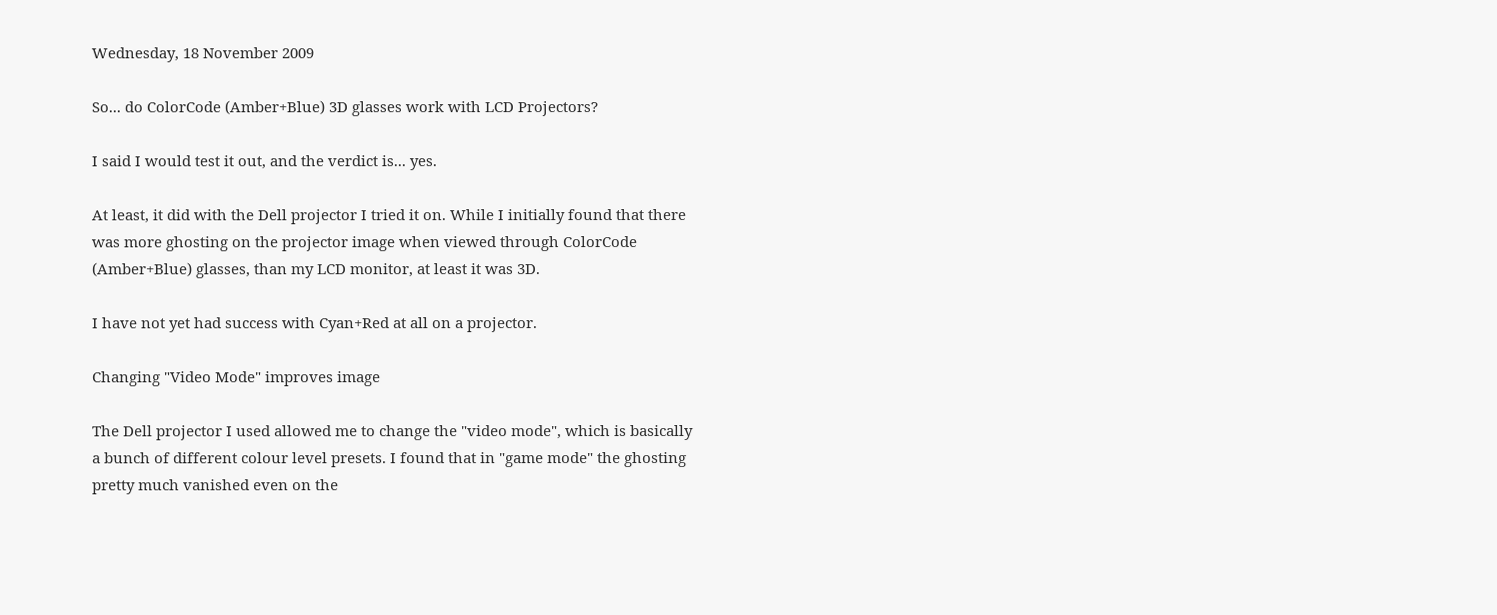Wednesday, 18 November 2009

So... do ColorCode (Amber+Blue) 3D glasses work with LCD Projectors?

I said I would test it out, and the verdict is... yes.

At least, it did with the Dell projector I tried it on. While I initially found that there was more ghosting on the projector image when viewed through ColorCode (Amber+Blue) glasses, than my LCD monitor, at least it was 3D.

I have not yet had success with Cyan+Red at all on a projector.

Changing "Video Mode" improves image

The Dell projector I used allowed me to change the "video mode", which is basically a bunch of different colour level presets. I found that in "game mode" the ghosting pretty much vanished even on the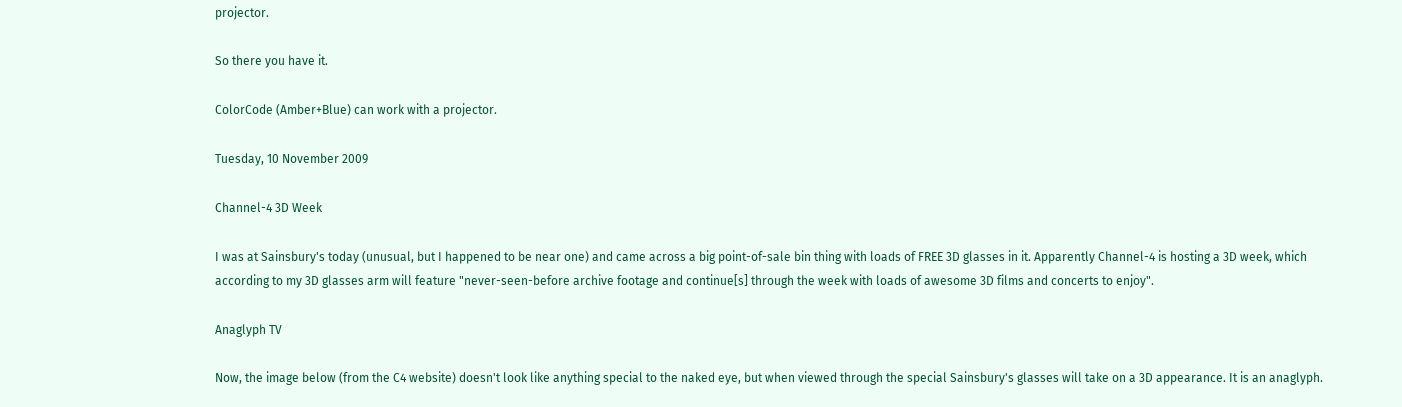projector.

So there you have it.

ColorCode (Amber+Blue) can work with a projector.

Tuesday, 10 November 2009

Channel-4 3D Week

I was at Sainsbury's today (unusual, but I happened to be near one) and came across a big point-of-sale bin thing with loads of FREE 3D glasses in it. Apparently Channel-4 is hosting a 3D week, which according to my 3D glasses arm will feature "never-seen-before archive footage and continue[s] through the week with loads of awesome 3D films and concerts to enjoy".

Anaglyph TV

Now, the image below (from the C4 website) doesn't look like anything special to the naked eye, but when viewed through the special Sainsbury's glasses will take on a 3D appearance. It is an anaglyph.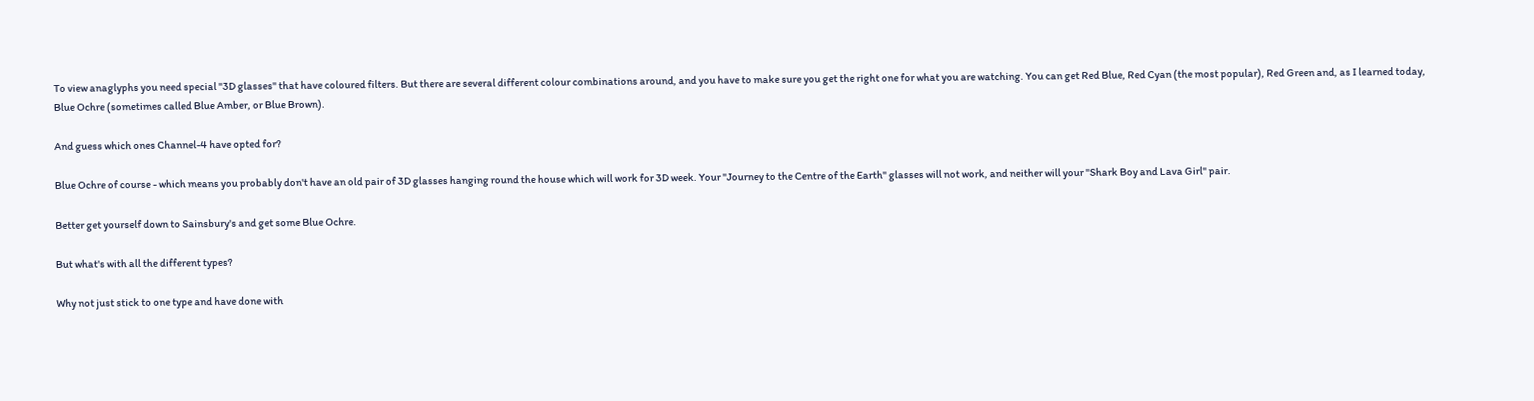To view anaglyphs you need special "3D glasses" that have coloured filters. But there are several different colour combinations around, and you have to make sure you get the right one for what you are watching. You can get Red Blue, Red Cyan (the most popular), Red Green and, as I learned today, Blue Ochre (sometimes called Blue Amber, or Blue Brown).

And guess which ones Channel-4 have opted for?

Blue Ochre of course - which means you probably don't have an old pair of 3D glasses hanging round the house which will work for 3D week. Your "Journey to the Centre of the Earth" glasses will not work, and neither will your "Shark Boy and Lava Girl" pair.

Better get yourself down to Sainsbury's and get some Blue Ochre.

But what's with all the different types?

Why not just stick to one type and have done with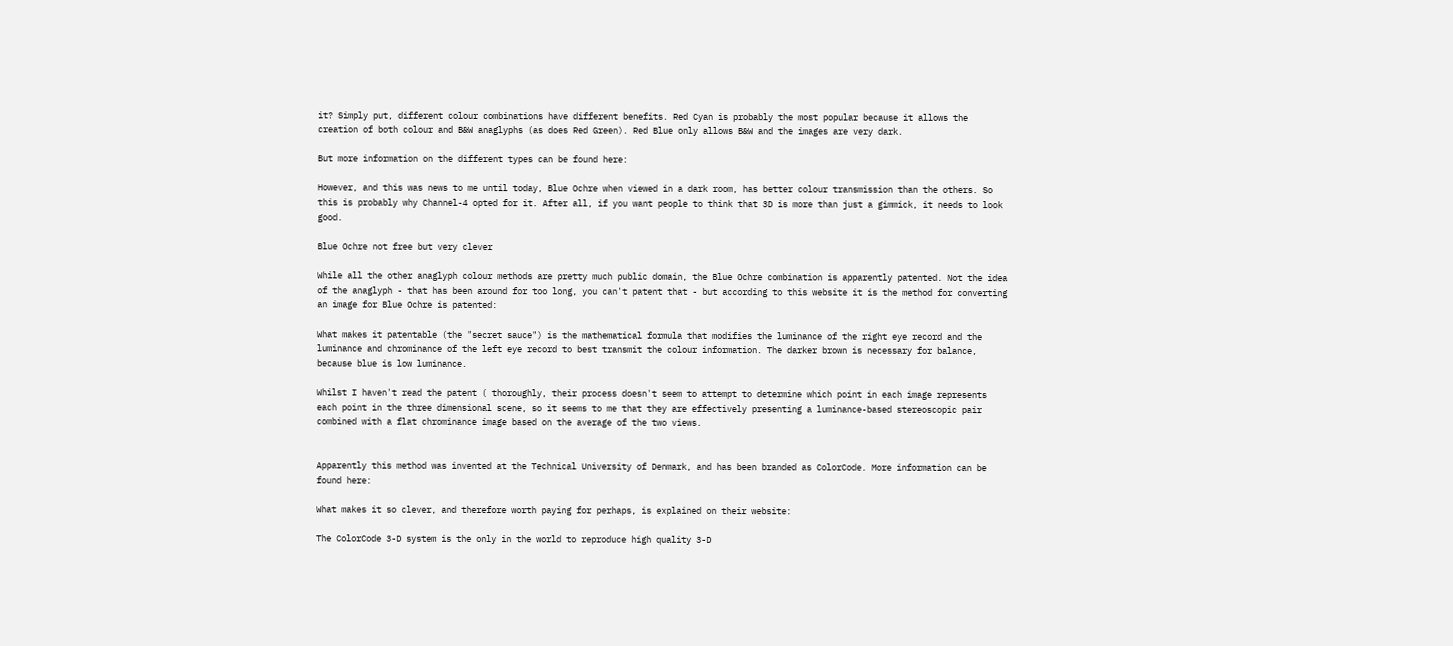it? Simply put, different colour combinations have different benefits. Red Cyan is probably the most popular because it allows the creation of both colour and B&W anaglyphs (as does Red Green). Red Blue only allows B&W and the images are very dark.

But more information on the different types can be found here:

However, and this was news to me until today, Blue Ochre when viewed in a dark room, has better colour transmission than the others. So this is probably why Channel-4 opted for it. After all, if you want people to think that 3D is more than just a gimmick, it needs to look good.

Blue Ochre not free but very clever

While all the other anaglyph colour methods are pretty much public domain, the Blue Ochre combination is apparently patented. Not the idea of the anaglyph - that has been around for too long, you can't patent that - but according to this website it is the method for converting an image for Blue Ochre is patented:

What makes it patentable (the "secret sauce") is the mathematical formula that modifies the luminance of the right eye record and the luminance and chrominance of the left eye record to best transmit the colour information. The darker brown is necessary for balance, because blue is low luminance.

Whilst I haven't read the patent ( thoroughly, their process doesn't seem to attempt to determine which point in each image represents each point in the three dimensional scene, so it seems to me that they are effectively presenting a luminance-based stereoscopic pair combined with a flat chrominance image based on the average of the two views.


Apparently this method was invented at the Technical University of Denmark, and has been branded as ColorCode. More information can be found here:

What makes it so clever, and therefore worth paying for perhaps, is explained on their website:

The ColorCode 3-D system is the only in the world to reproduce high quality 3-D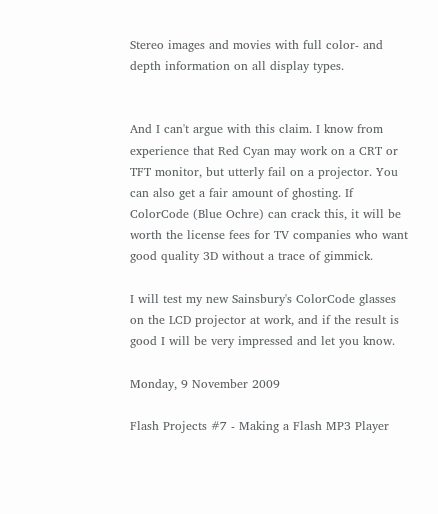Stereo images and movies with full color- and depth information on all display types.


And I can't argue with this claim. I know from experience that Red Cyan may work on a CRT or TFT monitor, but utterly fail on a projector. You can also get a fair amount of ghosting. If ColorCode (Blue Ochre) can crack this, it will be worth the license fees for TV companies who want good quality 3D without a trace of gimmick.

I will test my new Sainsbury's ColorCode glasses on the LCD projector at work, and if the result is good I will be very impressed and let you know.

Monday, 9 November 2009

Flash Projects #7 - Making a Flash MP3 Player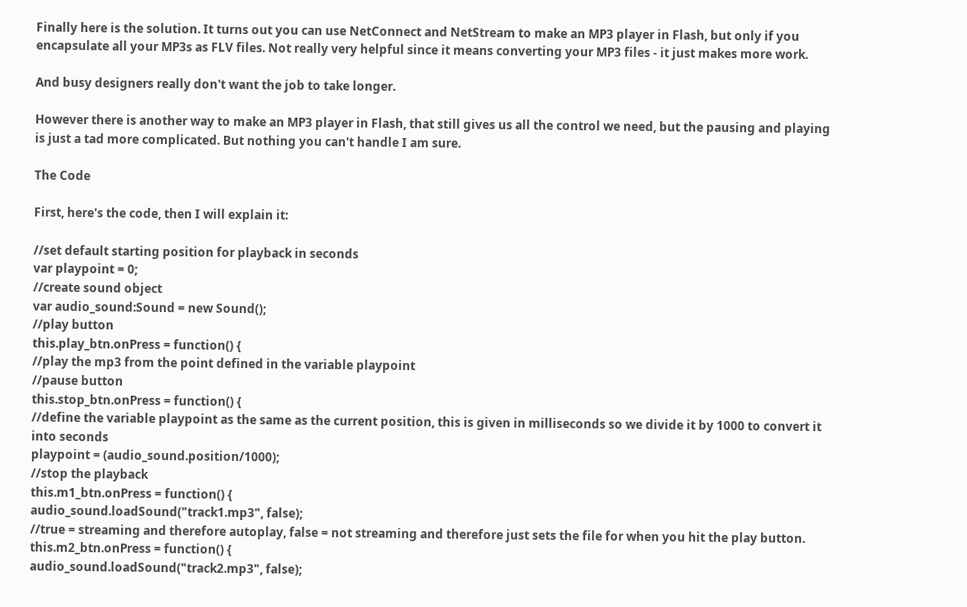Finally here is the solution. It turns out you can use NetConnect and NetStream to make an MP3 player in Flash, but only if you encapsulate all your MP3s as FLV files. Not really very helpful since it means converting your MP3 files - it just makes more work.

And busy designers really don't want the job to take longer.

However there is another way to make an MP3 player in Flash, that still gives us all the control we need, but the pausing and playing is just a tad more complicated. But nothing you can't handle I am sure.

The Code

First, here's the code, then I will explain it:

//set default starting position for playback in seconds
var playpoint = 0;
//create sound object
var audio_sound:Sound = new Sound();
//play button
this.play_btn.onPress = function() {
//play the mp3 from the point defined in the variable playpoint
//pause button
this.stop_btn.onPress = function() {
//define the variable playpoint as the same as the current position, this is given in milliseconds so we divide it by 1000 to convert it into seconds
playpoint = (audio_sound.position/1000);
//stop the playback
this.m1_btn.onPress = function() {
audio_sound.loadSound("track1.mp3", false);
//true = streaming and therefore autoplay, false = not streaming and therefore just sets the file for when you hit the play button.
this.m2_btn.onPress = function() {
audio_sound.loadSound("track2.mp3", false);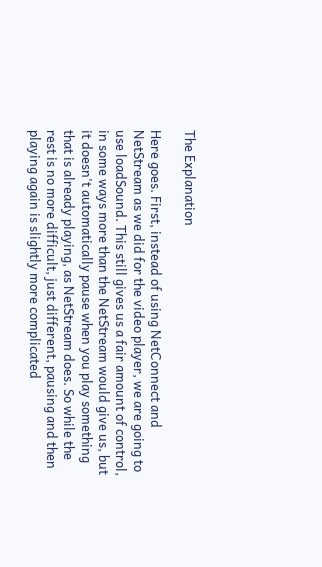The Explanation

Here goes. First, instead of using NetConnect and NetStream as we did for the video player, we are going to use loadSound. This still gives us a fair amount of control, in some ways more than the NetStream would give us, but it doesn't automatically pause when you play something that is already playing, as NetStream does. So while the rest is no more difficult, just different, pausing and then playing again is slightly more complicated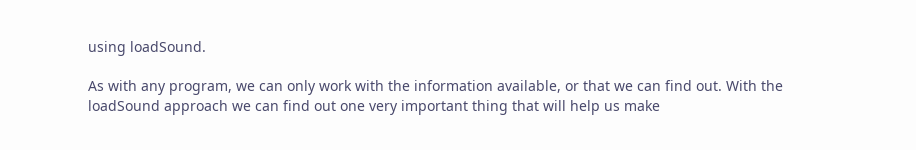using loadSound.

As with any program, we can only work with the information available, or that we can find out. With the loadSound approach we can find out one very important thing that will help us make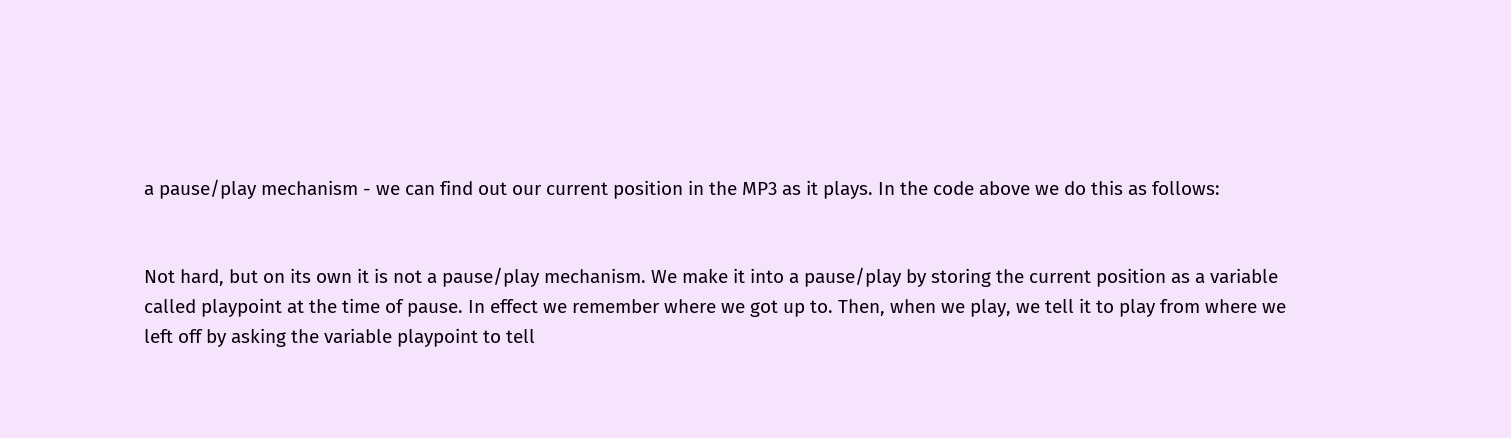a pause/play mechanism - we can find out our current position in the MP3 as it plays. In the code above we do this as follows:


Not hard, but on its own it is not a pause/play mechanism. We make it into a pause/play by storing the current position as a variable called playpoint at the time of pause. In effect we remember where we got up to. Then, when we play, we tell it to play from where we left off by asking the variable playpoint to tell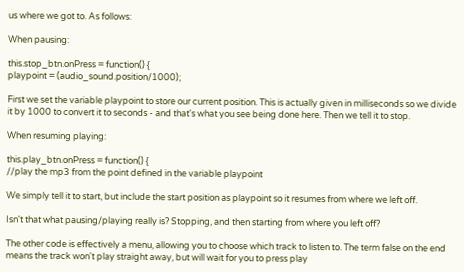us where we got to. As follows:

When pausing:

this.stop_btn.onPress = function() {
playpoint = (audio_sound.position/1000);

First we set the variable playpoint to store our current position. This is actually given in milliseconds so we divide it by 1000 to convert it to seconds - and that's what you see being done here. Then we tell it to stop.

When resuming playing:

this.play_btn.onPress = function() {
//play the mp3 from the point defined in the variable playpoint

We simply tell it to start, but include the start position as playpoint so it resumes from where we left off.

Isn't that what pausing/playing really is? Stopping, and then starting from where you left off?

The other code is effectively a menu, allowing you to choose which track to listen to. The term false on the end means the track won't play straight away, but will wait for you to press play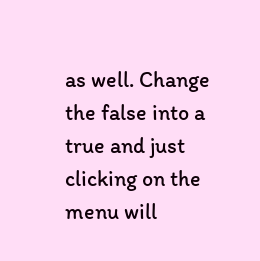as well. Change the false into a true and just clicking on the menu will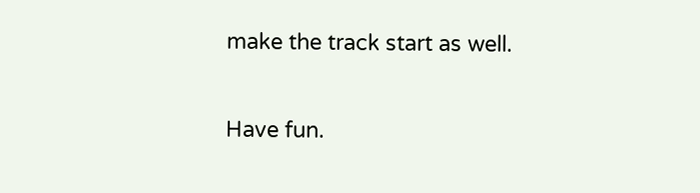make the track start as well.

Have fun.